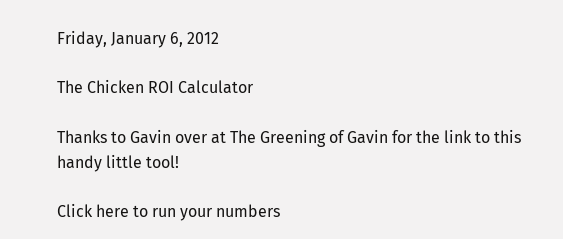Friday, January 6, 2012

The Chicken ROI Calculator

Thanks to Gavin over at The Greening of Gavin for the link to this handy little tool!

Click here to run your numbers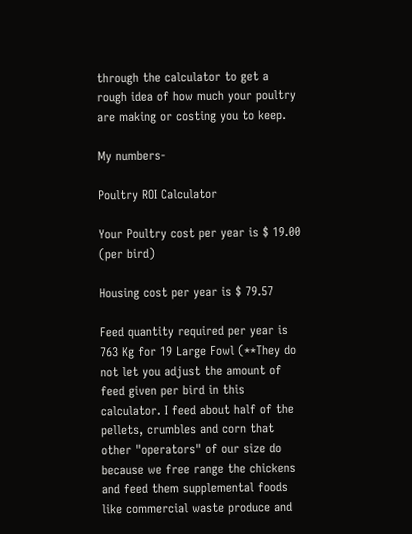through the calculator to get a rough idea of how much your poultry are making or costing you to keep.

My numbers-

Poultry ROI Calculator

Your Poultry cost per year is $ 19.00 (per bird)

Housing cost per year is $ 79.57

Feed quantity required per year is 763 Kg for 19 Large Fowl (**They do not let you adjust the amount of feed given per bird in this calculator. I feed about half of the pellets, crumbles and corn that other "operators" of our size do because we free range the chickens and feed them supplemental foods like commercial waste produce and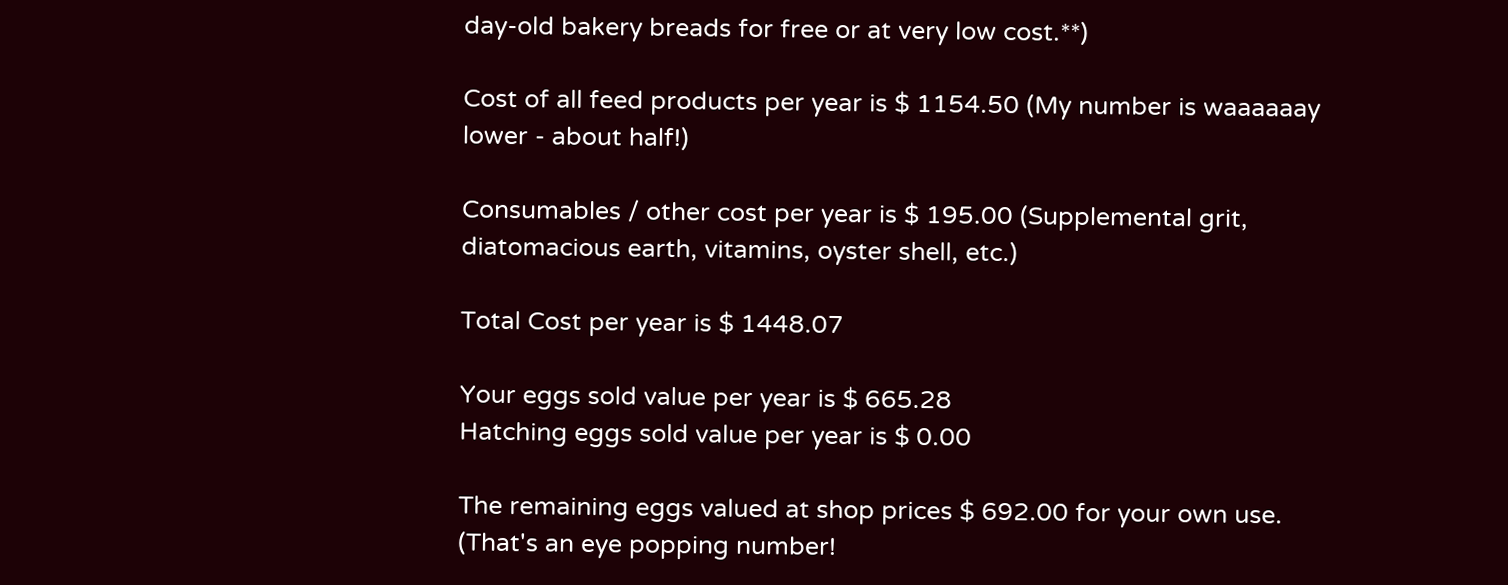day-old bakery breads for free or at very low cost.**)

Cost of all feed products per year is $ 1154.50 (My number is waaaaaay lower - about half!)

Consumables / other cost per year is $ 195.00 (Supplemental grit, diatomacious earth, vitamins, oyster shell, etc.)

Total Cost per year is $ 1448.07

Your eggs sold value per year is $ 665.28
Hatching eggs sold value per year is $ 0.00

The remaining eggs valued at shop prices $ 692.00 for your own use. (That's an eye popping number!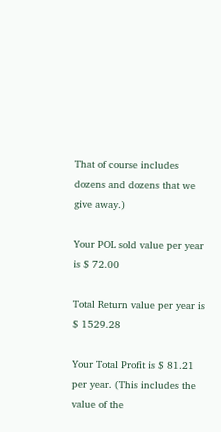That of course includes dozens and dozens that we give away.)

Your POL sold value per year is $ 72.00

Total Return value per year is $ 1529.28

Your Total Profit is $ 81.21 per year. (This includes the value of the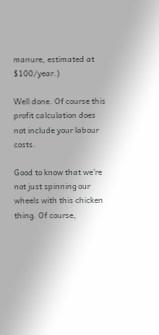manure, estimated at $100/year.)

Well done. Of course this profit calculation does not include your labour costs.

Good to know that we're not just spinning our wheels with this chicken thing. Of course,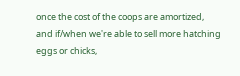once the cost of the coops are amortized, and if/when we're able to sell more hatching eggs or chicks,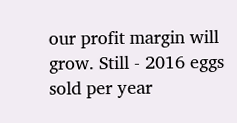our profit margin will grow. Still - 2016 eggs sold per year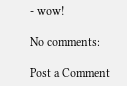- wow!

No comments:

Post a Comment